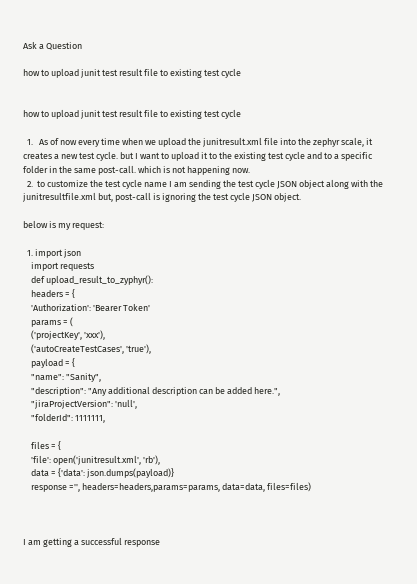Ask a Question

how to upload junit test result file to existing test cycle


how to upload junit test result file to existing test cycle

  1.   As of now every time when we upload the junitresult.xml file into the zephyr scale, it creates a new test cycle. but I want to upload it to the existing test cycle and to a specific folder in the same post-call. which is not happening now.
  2.  to customize the test cycle name I am sending the test cycle JSON object along with the junitresultfile.xml but, post-call is ignoring the test cycle JSON object.

below is my request:

  1. import json
    import requests
    def upload_result_to_zyphyr():
    headers = {
    'Authorization': 'Bearer Token'
    params = (
    ('projectKey', 'xxx'),
    ('autoCreateTestCases', 'true'),
    payload = {
    "name": "Sanity",
    "description": "Any additional description can be added here.",
    "jiraProjectVersion": 'null',
    "folderId": 1111111,

    files = {
    'file': open('junitresult.xml', 'rb'),
    data = {'data': json.dumps(payload)}
    response ='', headers=headers,params=params, data=data, files=files)



I am getting a successful response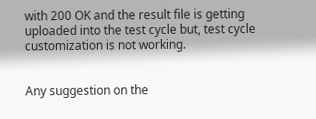with 200 OK and the result file is getting uploaded into the test cycle but, test cycle customization is not working.


Any suggestion on the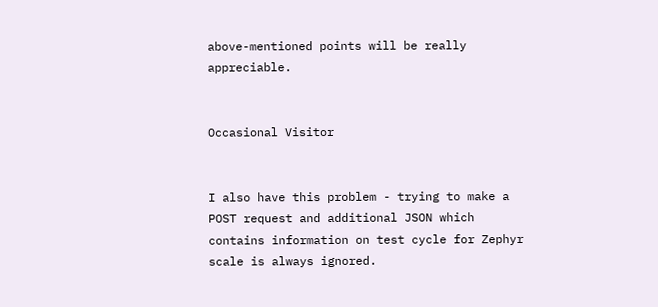above-mentioned points will be really appreciable.


Occasional Visitor


I also have this problem - trying to make a POST request and additional JSON which contains information on test cycle for Zephyr scale is always ignored.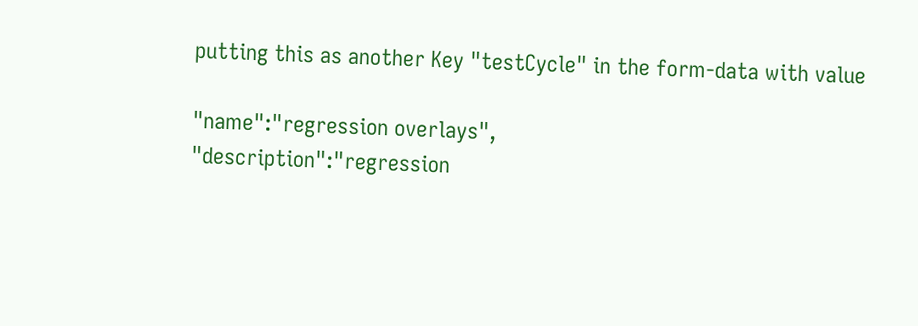putting this as another Key "testCycle" in the form-data with value

"name":"regression overlays",
"description":"regression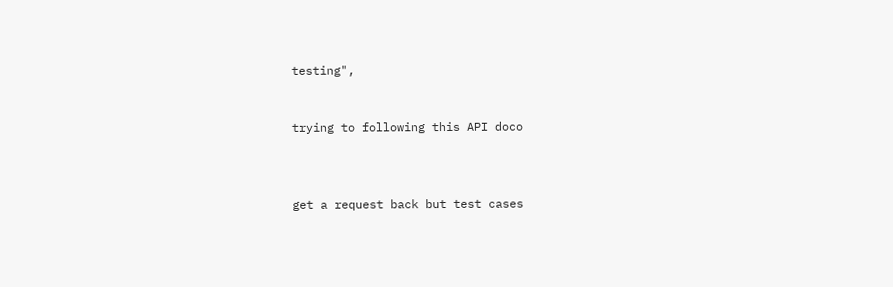testing",


trying to following this API doco



get a request back but test cases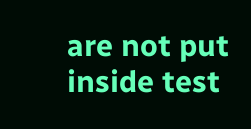are not put inside test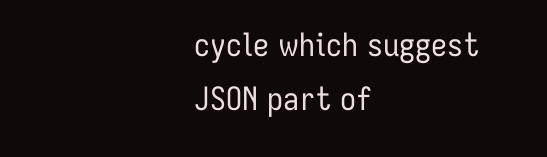cycle which suggest JSON part of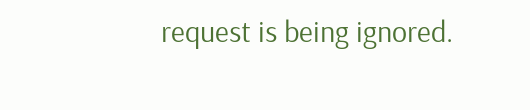request is being ignored.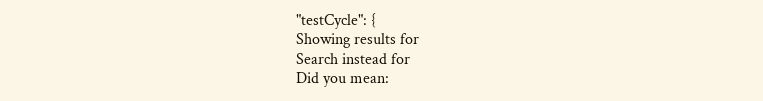"testCycle": {
Showing results for
Search instead for
Did you mean: